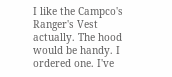I like the Campco's Ranger's Vest actually. The hood would be handy. I ordered one. I've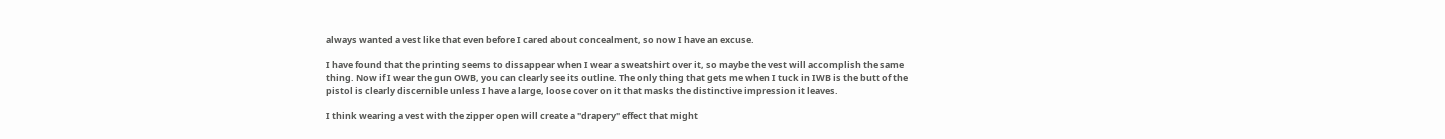always wanted a vest like that even before I cared about concealment, so now I have an excuse.

I have found that the printing seems to dissappear when I wear a sweatshirt over it, so maybe the vest will accomplish the same thing. Now if I wear the gun OWB, you can clearly see its outline. The only thing that gets me when I tuck in IWB is the butt of the pistol is clearly discernible unless I have a large, loose cover on it that masks the distinctive impression it leaves.

I think wearing a vest with the zipper open will create a "drapery" effect that might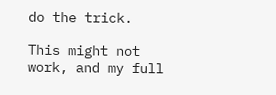do the trick.

This might not work, and my full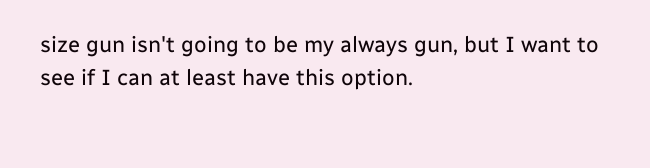size gun isn't going to be my always gun, but I want to see if I can at least have this option.